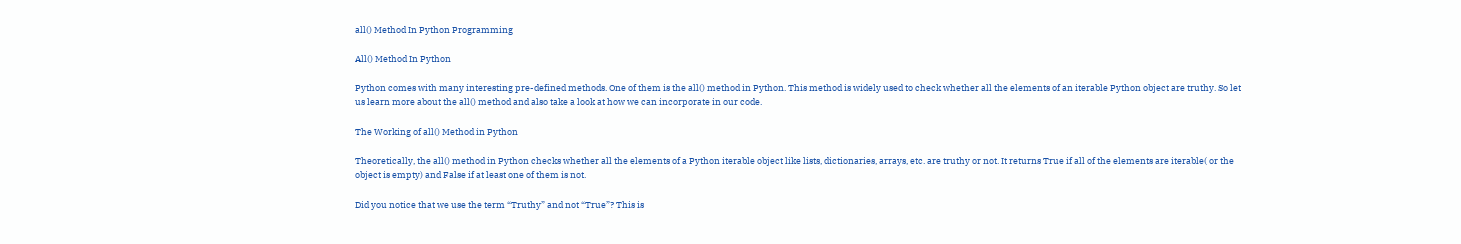all() Method In Python Programming

All() Method In Python

Python comes with many interesting pre-defined methods. One of them is the all() method in Python. This method is widely used to check whether all the elements of an iterable Python object are truthy. So let us learn more about the all() method and also take a look at how we can incorporate in our code.

The Working of all() Method in Python

Theoretically, the all() method in Python checks whether all the elements of a Python iterable object like lists, dictionaries, arrays, etc. are truthy or not. It returns True if all of the elements are iterable( or the object is empty) and False if at least one of them is not.

Did you notice that we use the term “Truthy” and not “True”? This is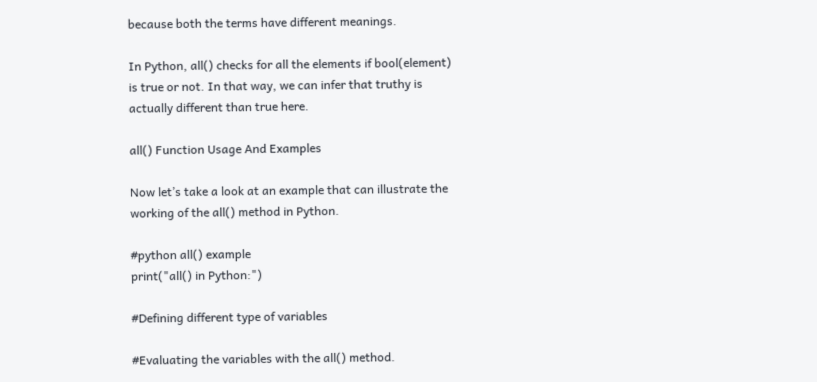because both the terms have different meanings.

In Python, all() checks for all the elements if bool(element) is true or not. In that way, we can infer that truthy is actually different than true here.

all() Function Usage And Examples

Now let’s take a look at an example that can illustrate the working of the all() method in Python.

#python all() example
print("all() in Python:")

#Defining different type of variables

#Evaluating the variables with the all() method.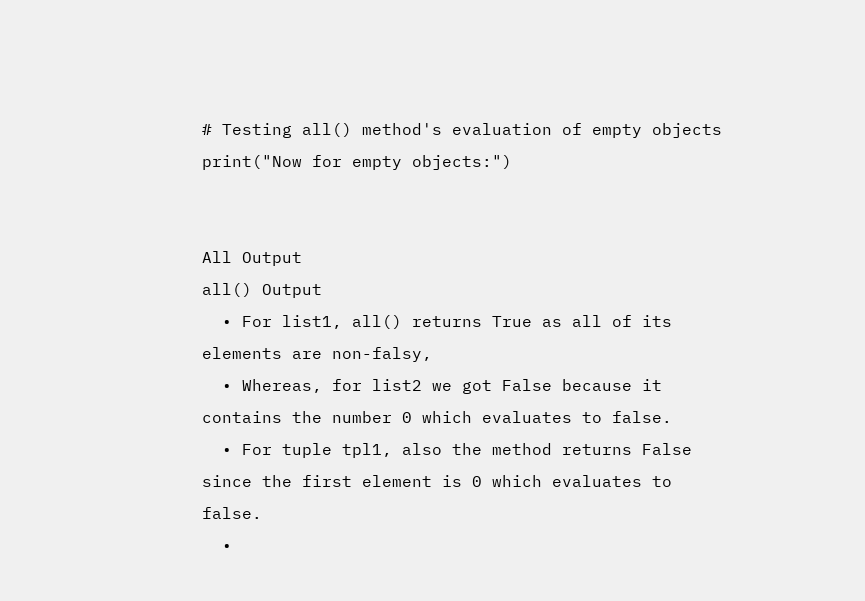# Testing all() method's evaluation of empty objects
print("Now for empty objects:")


All Output
all() Output
  • For list1, all() returns True as all of its elements are non-falsy,
  • Whereas, for list2 we got False because it contains the number 0 which evaluates to false.
  • For tuple tpl1, also the method returns False since the first element is 0 which evaluates to false.
  •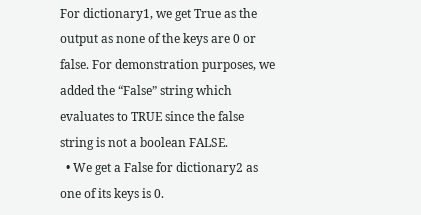For dictionary1, we get True as the output as none of the keys are 0 or false. For demonstration purposes, we added the “False” string which evaluates to TRUE since the false string is not a boolean FALSE.
  • We get a False for dictionary2 as one of its keys is 0.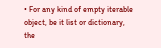• For any kind of empty iterable object, be it list or dictionary, the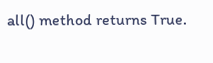all() method returns True.